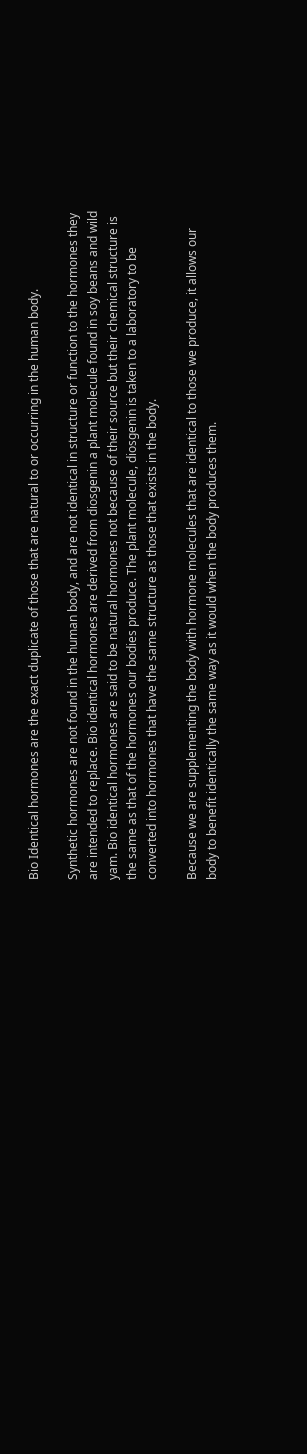Bio Identical hormones are the exact duplicate of those that are natural to or occurring in the human body.

Synthetic hormones are not found in the human body, and are not identical in structure or function to the hormones they are intended to replace. Bio identical hormones are derived from diosgenin a plant molecule found in soy beans and wild yam. Bio identical hormones are said to be natural hormones not because of their source but their chemical structure is the same as that of the hormones our bodies produce. The plant molecule, diosgenin is taken to a laboratory to be converted into hormones that have the same structure as those that exists in the body.

Because we are supplementing the body with hormone molecules that are identical to those we produce, it allows our body to benefit identically the same way as it would when the body produces them.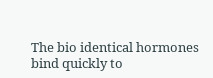The bio identical hormones bind quickly to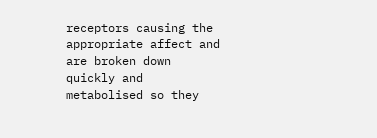receptors causing the appropriate affect and are broken down quickly and metabolised so they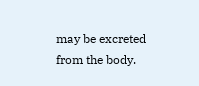may be excreted from the body.